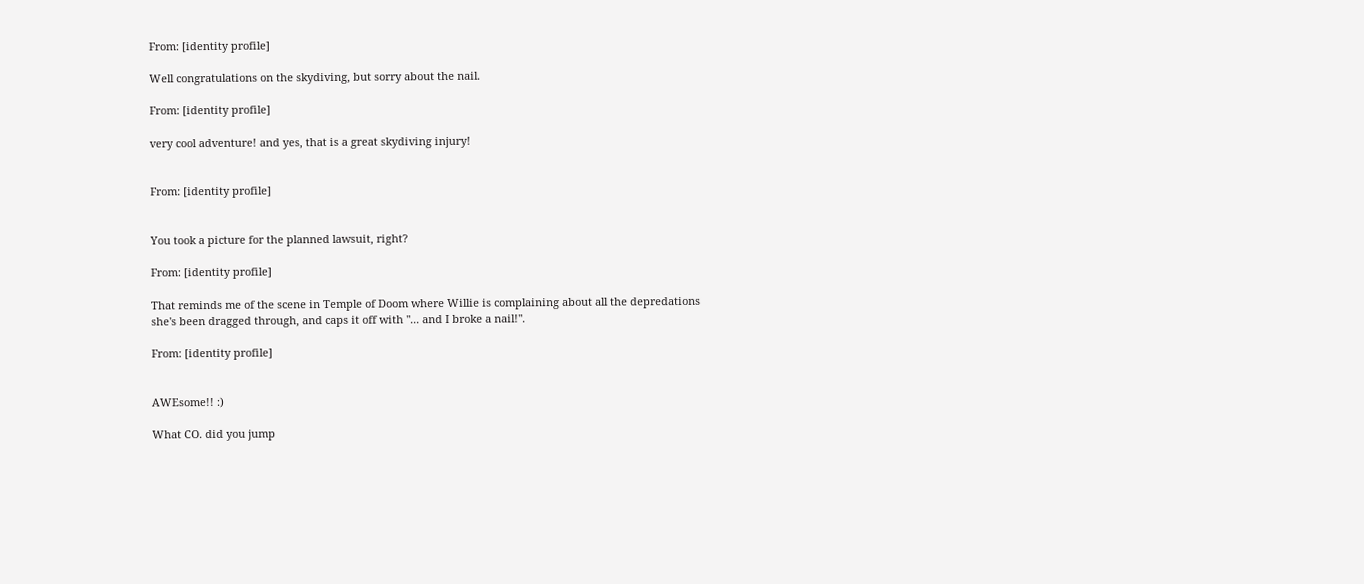From: [identity profile]

Well congratulations on the skydiving, but sorry about the nail.

From: [identity profile]

very cool adventure! and yes, that is a great skydiving injury!


From: [identity profile]


You took a picture for the planned lawsuit, right?

From: [identity profile]

That reminds me of the scene in Temple of Doom where Willie is complaining about all the depredations she's been dragged through, and caps it off with "... and I broke a nail!".

From: [identity profile]


AWEsome!! :)

What CO. did you jump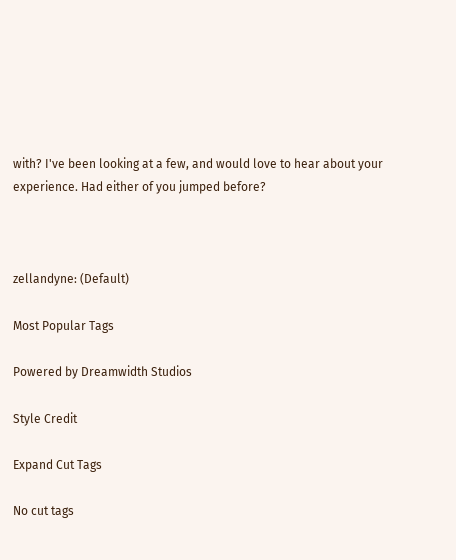with? I've been looking at a few, and would love to hear about your experience. Had either of you jumped before?



zellandyne: (Default)

Most Popular Tags

Powered by Dreamwidth Studios

Style Credit

Expand Cut Tags

No cut tags